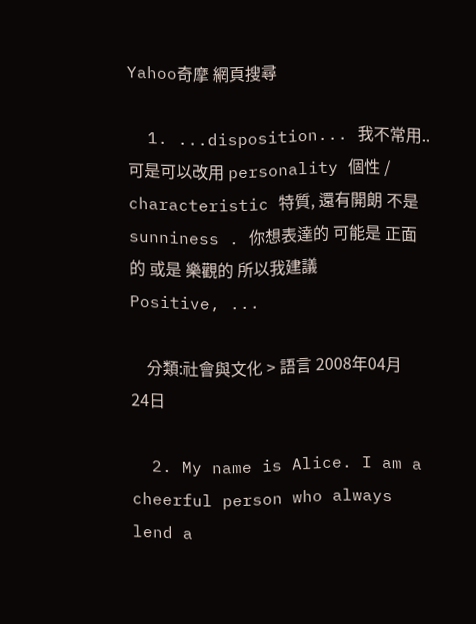Yahoo奇摩 網頁搜尋

  1. ...disposition... 我不常用..可是可以改用 personality 個性 / characteristic 特質, 還有開朗 不是 sunniness . 你想表達的 可能是 正面的 或是 樂觀的 所以我建議 Positive, ...

    分類:社會與文化 > 語言 2008年04月24日

  2. My name is Alice. I am a cheerful person who always lend a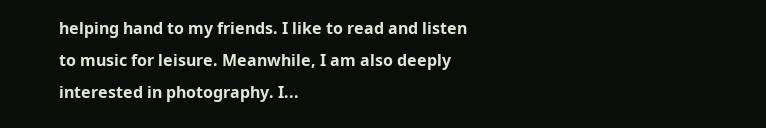helping hand to my friends. I like to read and listen to music for leisure. Meanwhile, I am also deeply interested in photography. I...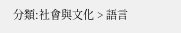分類:社會與文化 > 語言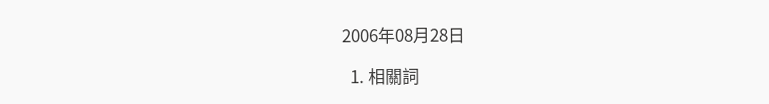2006年08月28日

  1. 相關詞